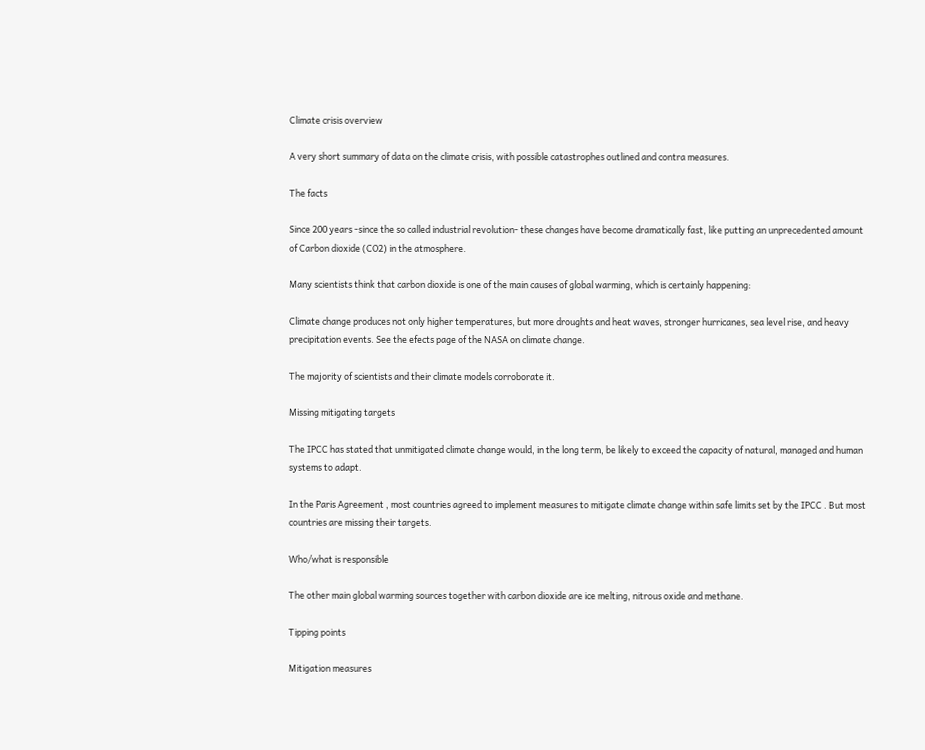Climate crisis overview

A very short summary of data on the climate crisis, with possible catastrophes outlined and contra measures.

The facts

Since 200 years -since the so called industrial revolution- these changes have become dramatically fast, like putting an unprecedented amount of Carbon dioxide (CO2) in the atmosphere.

Many scientists think that carbon dioxide is one of the main causes of global warming, which is certainly happening:

Climate change produces not only higher temperatures, but more droughts and heat waves, stronger hurricanes, sea level rise, and heavy precipitation events. See the efects page of the NASA on climate change.

The majority of scientists and their climate models corroborate it.

Missing mitigating targets

The IPCC has stated that unmitigated climate change would, in the long term, be likely to exceed the capacity of natural, managed and human systems to adapt.

In the Paris Agreement , most countries agreed to implement measures to mitigate climate change within safe limits set by the IPCC . But most countries are missing their targets.

Who/what is responsible

The other main global warming sources together with carbon dioxide are ice melting, nitrous oxide and methane.

Tipping points

Mitigation measures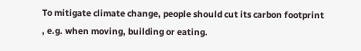To mitigate climate change, people should cut its carbon footprint , e.g. when moving, building or eating.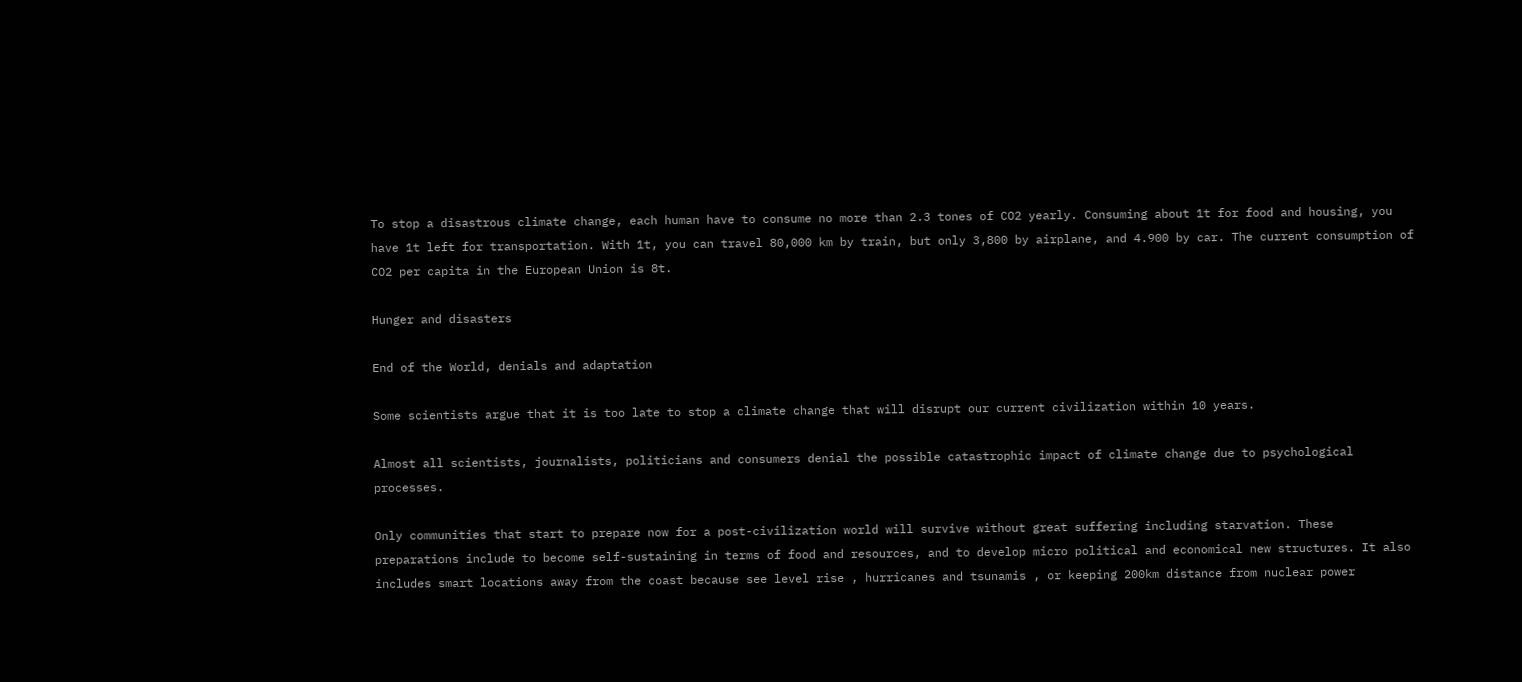To stop a disastrous climate change, each human have to consume no more than 2.3 tones of CO2 yearly. Consuming about 1t for food and housing, you have 1t left for transportation. With 1t, you can travel 80,000 km by train, but only 3,800 by airplane, and 4.900 by car. The current consumption of CO2 per capita in the European Union is 8t.

Hunger and disasters

End of the World, denials and adaptation

Some scientists argue that it is too late to stop a climate change that will disrupt our current civilization within 10 years.

Almost all scientists, journalists, politicians and consumers denial the possible catastrophic impact of climate change due to psychological processes.

Only communities that start to prepare now for a post-civilization world will survive without great suffering including starvation. These preparations include to become self-sustaining in terms of food and resources, and to develop micro political and economical new structures. It also includes smart locations away from the coast because see level rise , hurricanes and tsunamis , or keeping 200km distance from nuclear power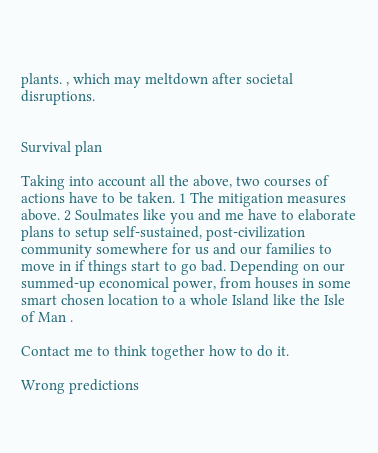plants. , which may meltdown after societal disruptions.


Survival plan

Taking into account all the above, two courses of actions have to be taken. 1 The mitigation measures above. 2 Soulmates like you and me have to elaborate plans to setup self-sustained, post-civilization community somewhere for us and our families to move in if things start to go bad. Depending on our summed-up economical power, from houses in some smart chosen location to a whole Island like the Isle of Man .

Contact me to think together how to do it.

Wrong predictions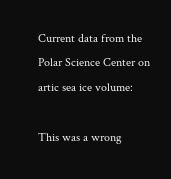Current data from the Polar Science Center on artic sea ice volume:

This was a wrong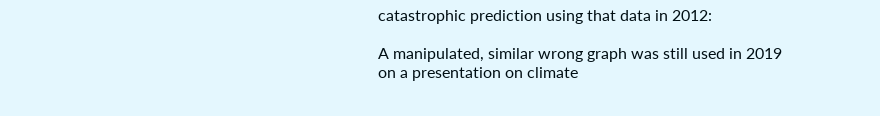catastrophic prediction using that data in 2012:

A manipulated, similar wrong graph was still used in 2019 on a presentation on climate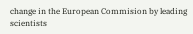change in the European Commision by leading scientists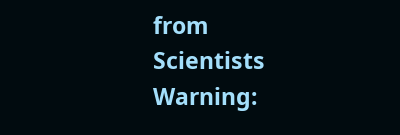from Scientists Warning: